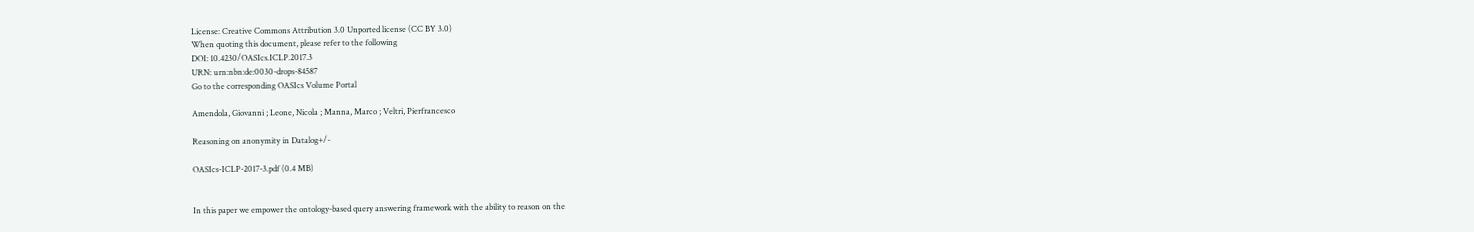License: Creative Commons Attribution 3.0 Unported license (CC BY 3.0)
When quoting this document, please refer to the following
DOI: 10.4230/OASIcs.ICLP.2017.3
URN: urn:nbn:de:0030-drops-84587
Go to the corresponding OASIcs Volume Portal

Amendola, Giovanni ; Leone, Nicola ; Manna, Marco ; Veltri, Pierfrancesco

Reasoning on anonymity in Datalog+/-

OASIcs-ICLP-2017-3.pdf (0.4 MB)


In this paper we empower the ontology-based query answering framework with the ability to reason on the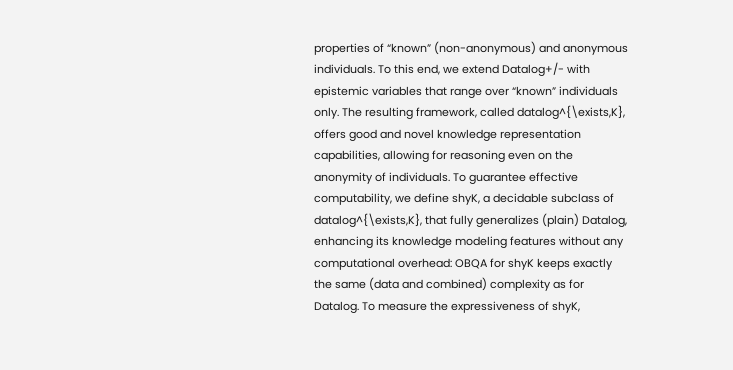properties of “known” (non-anonymous) and anonymous individuals. To this end, we extend Datalog+/- with epistemic variables that range over “known” individuals only. The resulting framework, called datalog^{\exists,K}, offers good and novel knowledge representation capabilities, allowing for reasoning even on the anonymity of individuals. To guarantee effective computability, we define shyK, a decidable subclass of datalog^{\exists,K}, that fully generalizes (plain) Datalog, enhancing its knowledge modeling features without any computational overhead: OBQA for shyK keeps exactly the same (data and combined) complexity as for Datalog. To measure the expressiveness of shyK,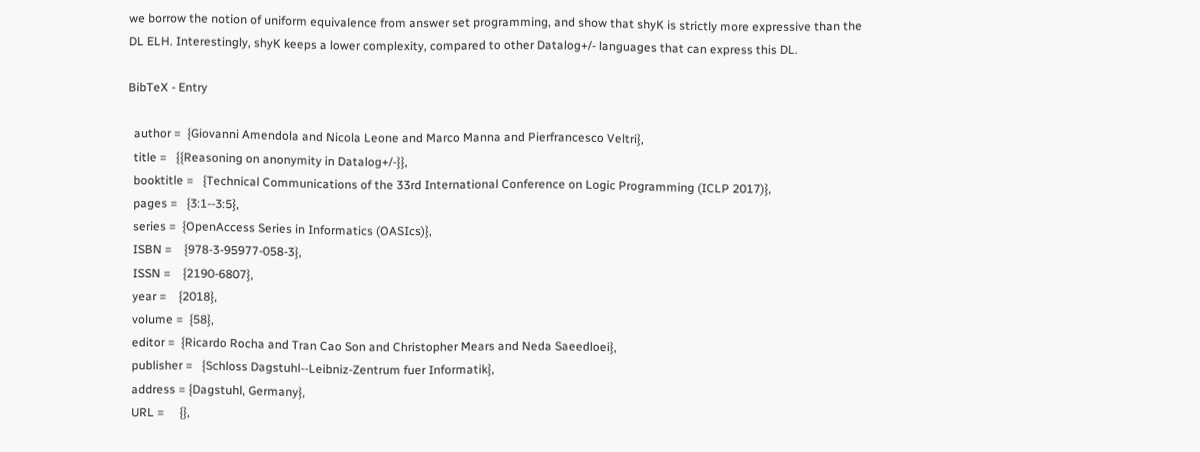we borrow the notion of uniform equivalence from answer set programming, and show that shyK is strictly more expressive than the DL ELH. Interestingly, shyK keeps a lower complexity, compared to other Datalog+/- languages that can express this DL.

BibTeX - Entry

  author =  {Giovanni Amendola and Nicola Leone and Marco Manna and Pierfrancesco Veltri},
  title =   {{Reasoning on anonymity in Datalog+/-}},
  booktitle =   {Technical Communications of the 33rd International Conference on Logic Programming (ICLP 2017)},
  pages =   {3:1--3:5},
  series =  {OpenAccess Series in Informatics (OASIcs)},
  ISBN =    {978-3-95977-058-3},
  ISSN =    {2190-6807},
  year =    {2018},
  volume =  {58},
  editor =  {Ricardo Rocha and Tran Cao Son and Christopher Mears and Neda Saeedloei},
  publisher =   {Schloss Dagstuhl--Leibniz-Zentrum fuer Informatik},
  address = {Dagstuhl, Germany},
  URL =     {},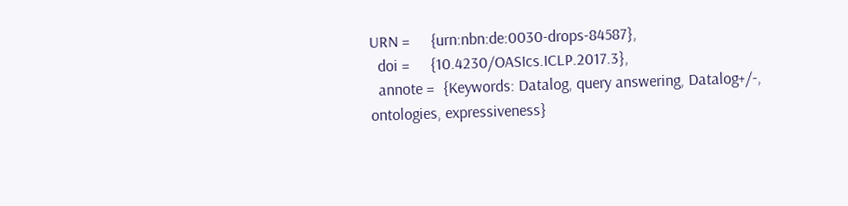URN =     {urn:nbn:de:0030-drops-84587},
  doi =     {10.4230/OASIcs.ICLP.2017.3},
  annote =  {Keywords: Datalog, query answering, Datalog+/-, ontologies, expressiveness}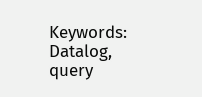Keywords: Datalog, query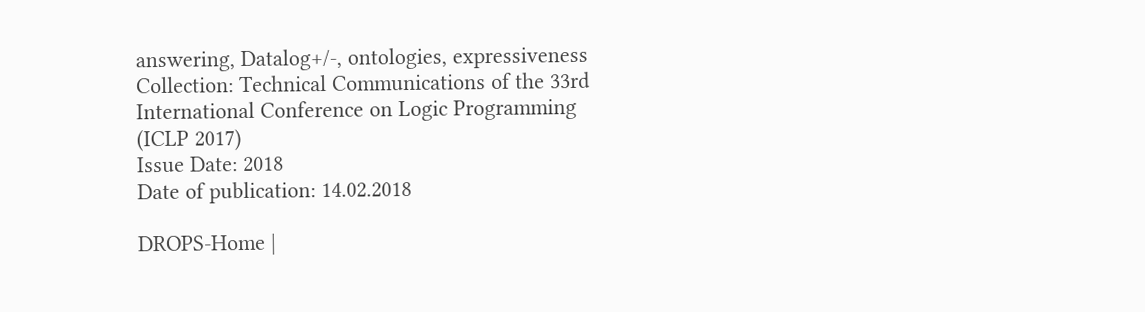answering, Datalog+/-, ontologies, expressiveness
Collection: Technical Communications of the 33rd International Conference on Logic Programming (ICLP 2017)
Issue Date: 2018
Date of publication: 14.02.2018

DROPS-Home |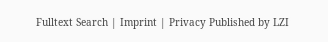Fulltext Search | Imprint | Privacy Published by LZI